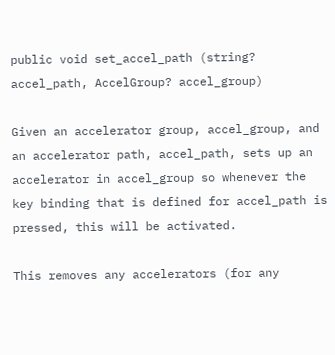public void set_accel_path (string? accel_path, AccelGroup? accel_group)

Given an accelerator group, accel_group, and an accelerator path, accel_path, sets up an accelerator in accel_group so whenever the key binding that is defined for accel_path is pressed, this will be activated.

This removes any accelerators (for any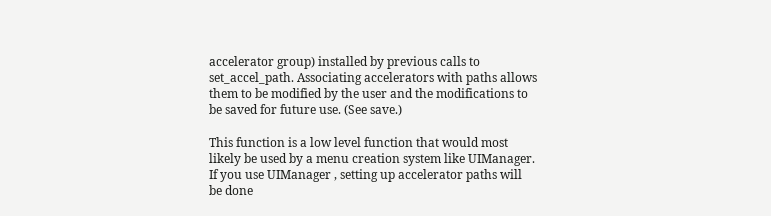accelerator group) installed by previous calls to set_accel_path. Associating accelerators with paths allows them to be modified by the user and the modifications to be saved for future use. (See save.)

This function is a low level function that would most likely be used by a menu creation system like UIManager. If you use UIManager , setting up accelerator paths will be done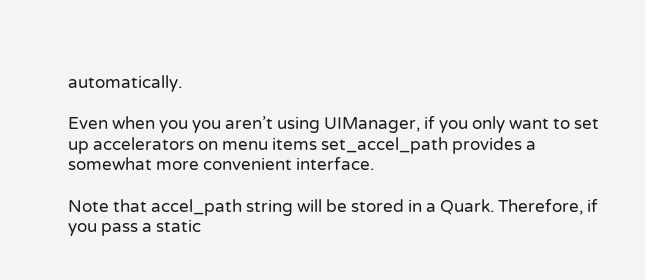automatically.

Even when you you aren’t using UIManager, if you only want to set up accelerators on menu items set_accel_path provides a somewhat more convenient interface.

Note that accel_path string will be stored in a Quark. Therefore, if you pass a static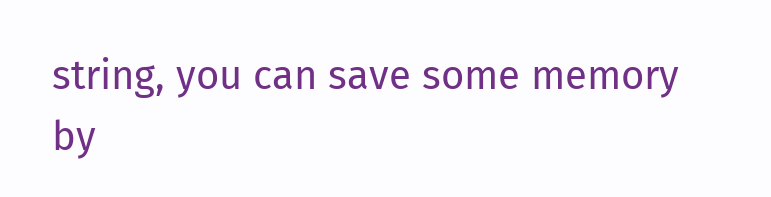string, you can save some memory by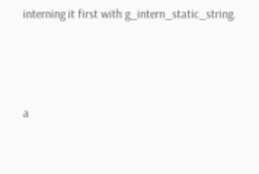interning it first with g_intern_static_string.



a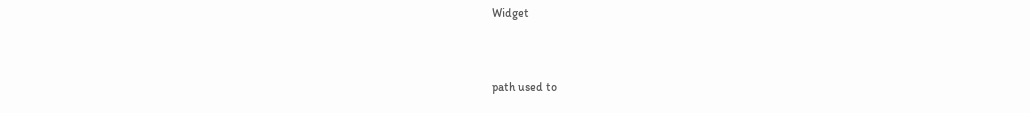Widget


path used to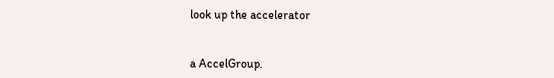look up the accelerator


a AccelGroup.